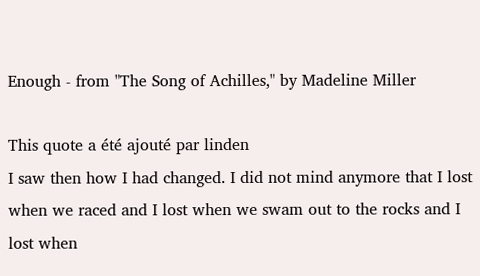Enough - from "The Song of Achilles," by Madeline Miller

This quote a été ajouté par linden
I saw then how I had changed. I did not mind anymore that I lost when we raced and I lost when we swam out to the rocks and I lost when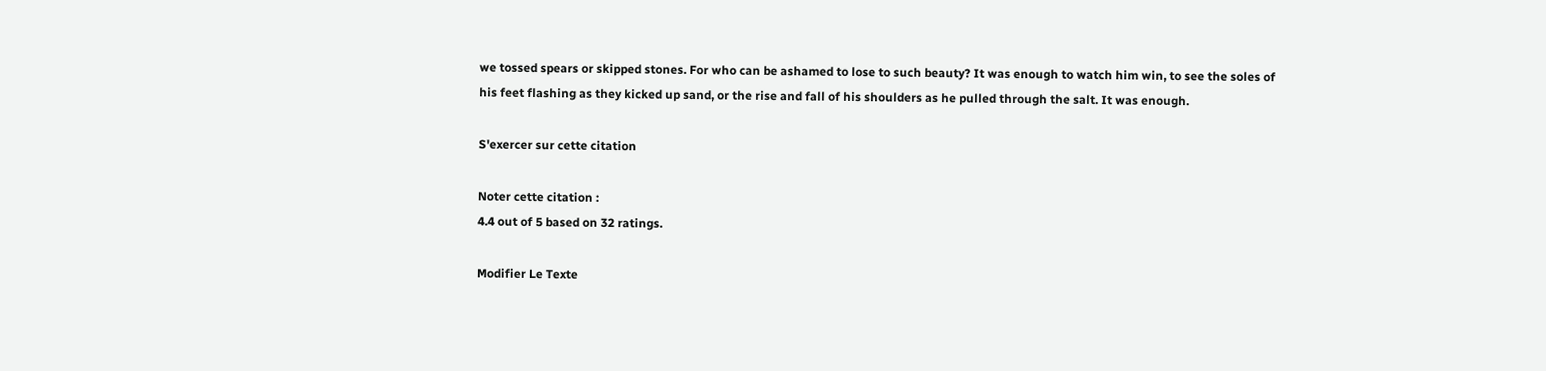we tossed spears or skipped stones. For who can be ashamed to lose to such beauty? It was enough to watch him win, to see the soles of his feet flashing as they kicked up sand, or the rise and fall of his shoulders as he pulled through the salt. It was enough.

S'exercer sur cette citation

Noter cette citation :
4.4 out of 5 based on 32 ratings.

Modifier Le Texte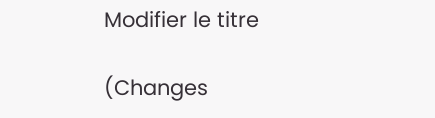Modifier le titre

(Changes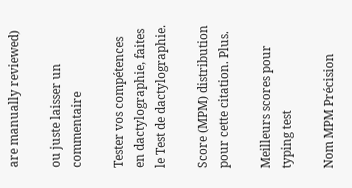are manually reviewed)

ou juste laisser un commentaire

Tester vos compétences en dactylographie, faites le Test de dactylographie.

Score (MPM) distribution pour cette citation. Plus.

Meilleurs scores pour typing test

Nom MPM Précision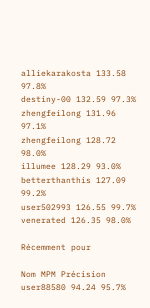alliekarakosta 133.58 97.8%
destiny-00 132.59 97.3%
zhengfeilong 131.96 97.1%
zhengfeilong 128.72 98.0%
illumee 128.29 93.0%
betterthanthis 127.09 99.2%
user502993 126.55 99.7%
venerated 126.35 98.0%

Récemment pour

Nom MPM Précision
user88580 94.24 95.7%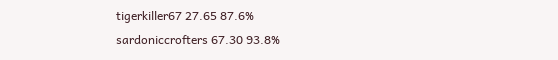tigerkiller67 27.65 87.6%
sardoniccrofters 67.30 93.8%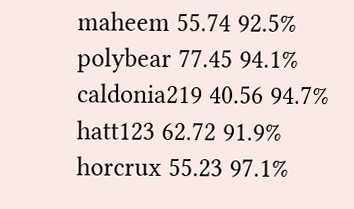maheem 55.74 92.5%
polybear 77.45 94.1%
caldonia219 40.56 94.7%
hatt123 62.72 91.9%
horcrux 55.23 97.1%